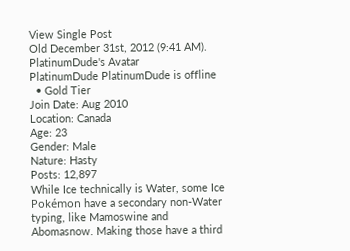View Single Post
Old December 31st, 2012 (9:41 AM).
PlatinumDude's Avatar
PlatinumDude PlatinumDude is offline
  • Gold Tier
Join Date: Aug 2010
Location: Canada
Age: 23
Gender: Male
Nature: Hasty
Posts: 12,897
While Ice technically is Water, some Ice Pokémon have a secondary non-Water typing, like Mamoswine and Abomasnow. Making those have a third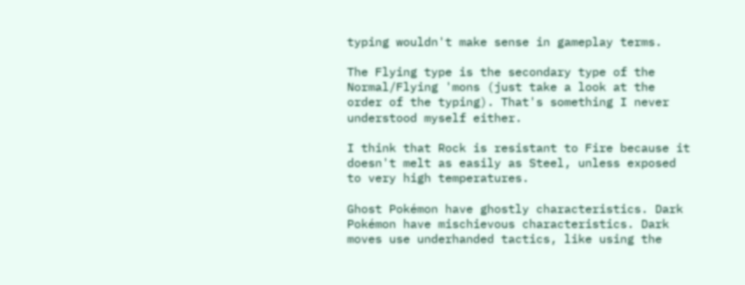typing wouldn't make sense in gameplay terms.

The Flying type is the secondary type of the Normal/Flying 'mons (just take a look at the order of the typing). That's something I never understood myself either.

I think that Rock is resistant to Fire because it doesn't melt as easily as Steel, unless exposed to very high temperatures.

Ghost Pokémon have ghostly characteristics. Dark Pokémon have mischievous characteristics. Dark moves use underhanded tactics, like using the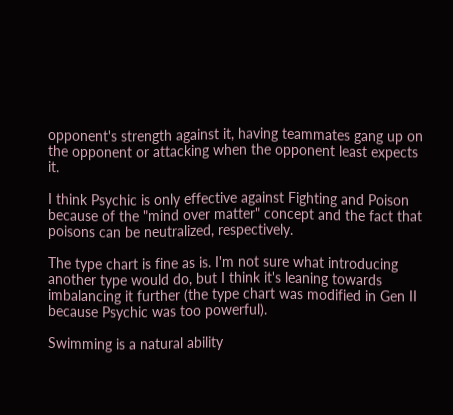opponent's strength against it, having teammates gang up on the opponent or attacking when the opponent least expects it.

I think Psychic is only effective against Fighting and Poison because of the "mind over matter" concept and the fact that poisons can be neutralized, respectively.

The type chart is fine as is. I'm not sure what introducing another type would do, but I think it's leaning towards imbalancing it further (the type chart was modified in Gen II because Psychic was too powerful).

Swimming is a natural ability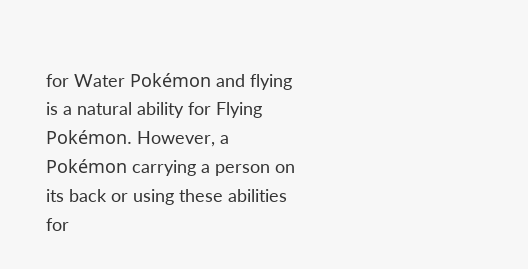for Water Pokémon and flying is a natural ability for Flying Pokémon. However, a Pokémon carrying a person on its back or using these abilities for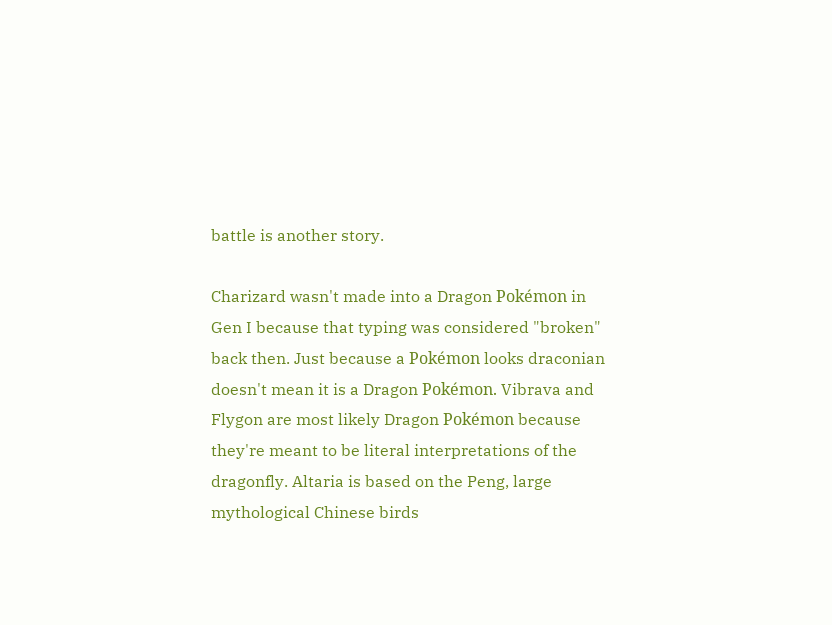battle is another story.

Charizard wasn't made into a Dragon Pokémon in Gen I because that typing was considered "broken" back then. Just because a Pokémon looks draconian doesn't mean it is a Dragon Pokémon. Vibrava and Flygon are most likely Dragon Pokémon because they're meant to be literal interpretations of the dragonfly. Altaria is based on the Peng, large mythological Chinese birds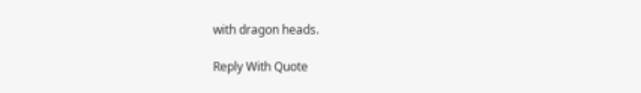with dragon heads.

Reply With Quote